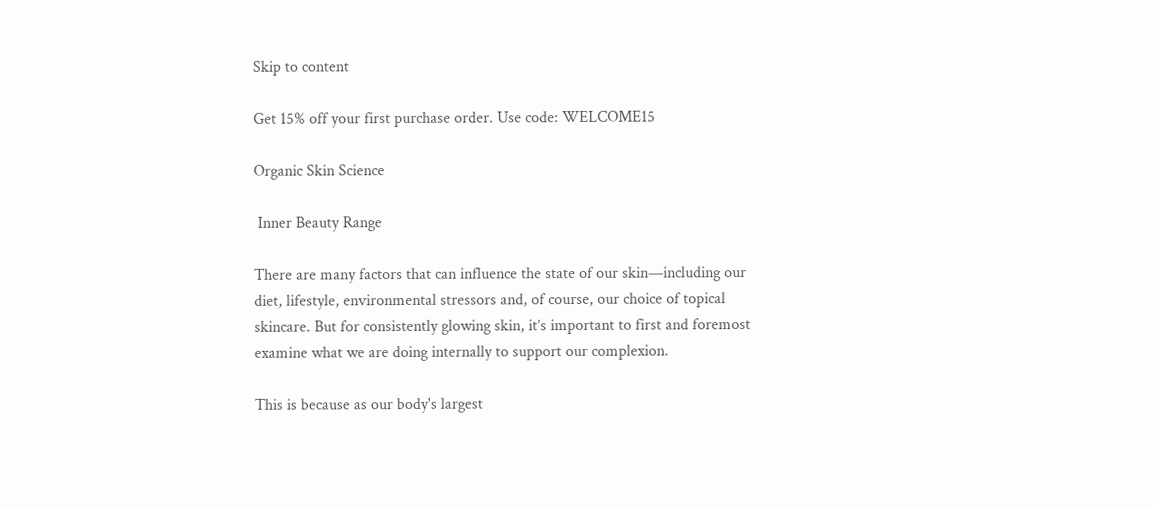Skip to content

Get 15% off your first purchase order. Use code: WELCOME15

Organic Skin Science

 Inner Beauty Range

There are many factors that can influence the state of our skin—including our diet, lifestyle, environmental stressors and, of course, our choice of topical skincare. But for consistently glowing skin, it’s important to first and foremost examine what we are doing internally to support our complexion.

This is because as our body's largest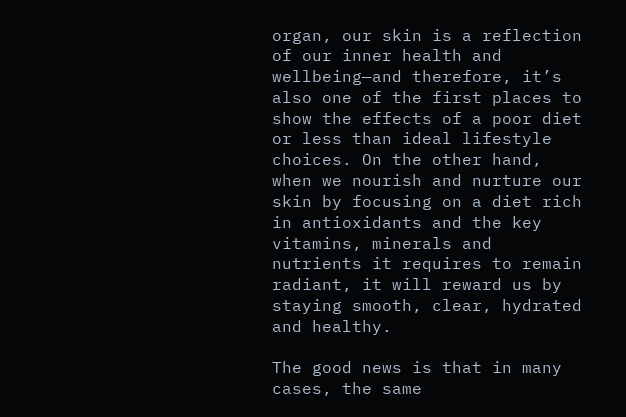organ, our skin is a reflection of our inner health and wellbeing—and therefore, it’s also one of the first places to show the effects of a poor diet or less than ideal lifestyle choices. On the other hand, when we nourish and nurture our skin by focusing on a diet rich in antioxidants and the key vitamins, minerals and nutrients it requires to remain radiant, it will reward us by staying smooth, clear, hydrated and healthy.

The good news is that in many cases, the same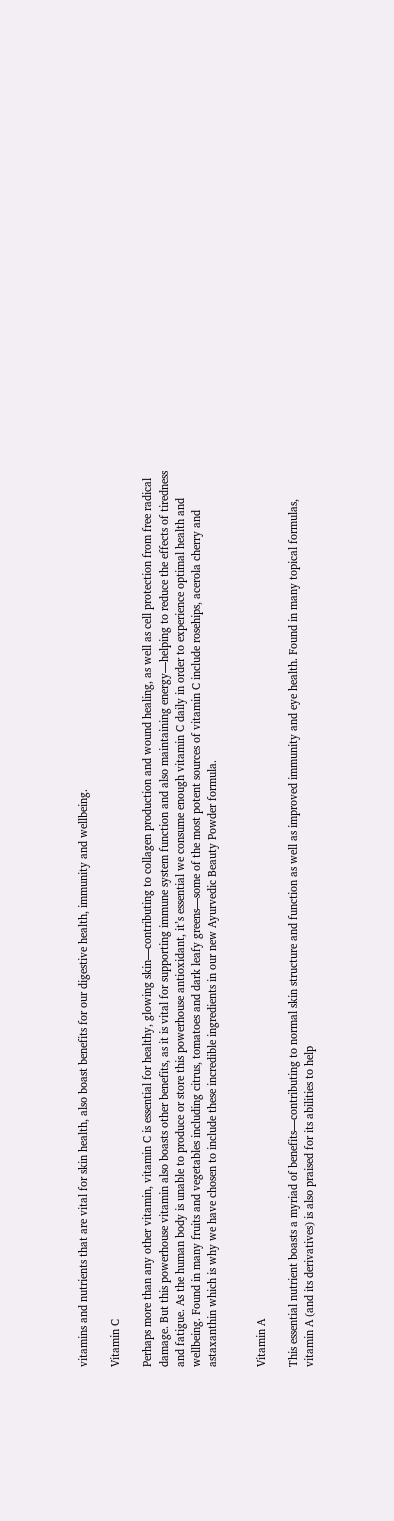vitamins and nutrients that are vital for skin health, also boast benefits for our digestive health, immunity and wellbeing.

Vitamin C

Perhaps more than any other vitamin, vitamin C is essential for healthy, glowing skin—contributing to collagen production and wound healing, as well as cell protection from free radical damage. But this powerhouse vitamin also boasts other benefits, as it is vital for supporting immune system function and also maintaining energy—helping to reduce the effects of tiredness and fatigue. As the human body is unable to produce or store this powerhouse antioxidant, it’s essential we consume enough vitamin C daily in order to experience optimal health and wellbeing. Found in many fruits and vegetables including citrus, tomatoes and dark leafy greens—some of the most potent sources of vitamin C include rosehips, acerola cherry and astaxanthin which is why we have chosen to include these incredible ingredients in our new Ayurvedic Beauty Powder formula.


Vitamin A

This essential nutrient boasts a myriad of benefits—contributing to normal skin structure and function as well as improved immunity and eye health. Found in many topical formulas, vitamin A (and its derivatives) is also praised for its abilities to help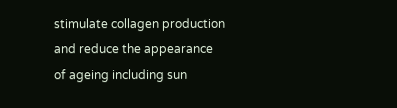stimulate collagen production and reduce the appearance of ageing including sun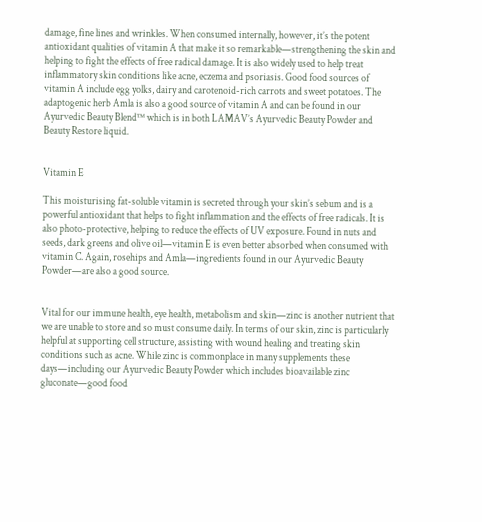damage, fine lines and wrinkles. When consumed internally, however, it’s the potent antioxidant qualities of vitamin A that make it so remarkable—strengthening the skin and helping to fight the effects of free radical damage. It is also widely used to help treat inflammatory skin conditions like acne, eczema and psoriasis. Good food sources of vitamin A include egg yolks, dairy and carotenoid-rich carrots and sweet potatoes. The adaptogenic herb Amla is also a good source of vitamin A and can be found in our Ayurvedic Beauty Blend™ which is in both LAMAV’s Ayurvedic Beauty Powder and Beauty Restore liquid.


Vitamin E

This moisturising fat-soluble vitamin is secreted through your skin’s sebum and is a powerful antioxidant that helps to fight inflammation and the effects of free radicals. It is also photo-protective, helping to reduce the effects of UV exposure. Found in nuts and seeds, dark greens and olive oil—vitamin E is even better absorbed when consumed with vitamin C. Again, rosehips and Amla—ingredients found in our Ayurvedic Beauty Powder—are also a good source.


Vital for our immune health, eye health, metabolism and skin—zinc is another nutrient that we are unable to store and so must consume daily. In terms of our skin, zinc is particularly helpful at supporting cell structure, assisting with wound healing and treating skin conditions such as acne. While zinc is commonplace in many supplements these days—including our Ayurvedic Beauty Powder which includes bioavailable zinc gluconate—good food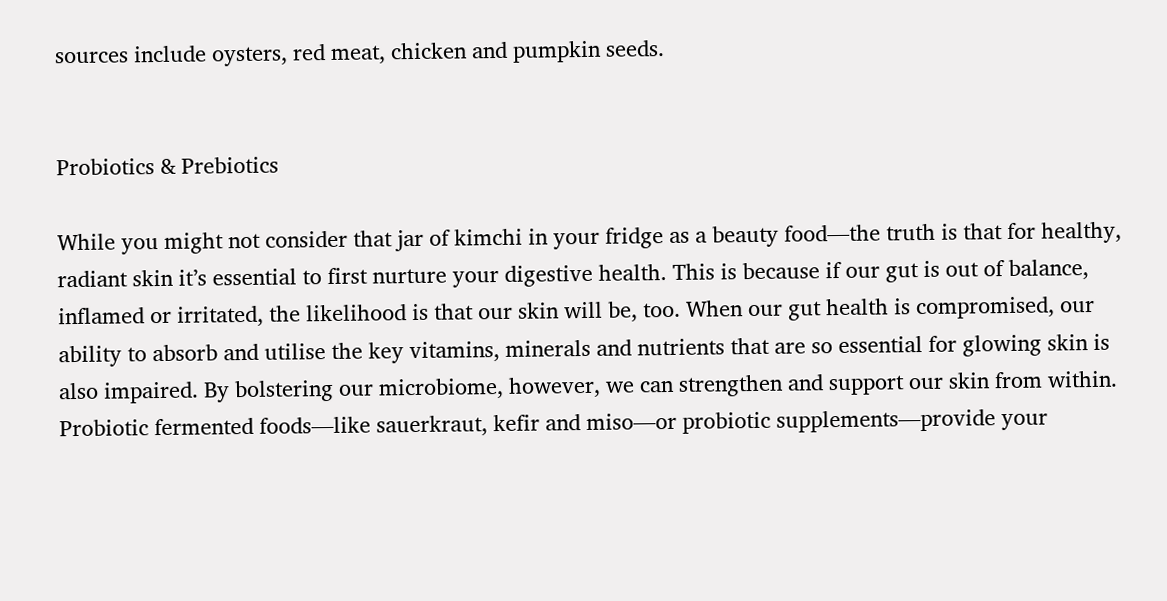sources include oysters, red meat, chicken and pumpkin seeds.


Probiotics & Prebiotics

While you might not consider that jar of kimchi in your fridge as a beauty food—the truth is that for healthy, radiant skin it’s essential to first nurture your digestive health. This is because if our gut is out of balance, inflamed or irritated, the likelihood is that our skin will be, too. When our gut health is compromised, our ability to absorb and utilise the key vitamins, minerals and nutrients that are so essential for glowing skin is also impaired. By bolstering our microbiome, however, we can strengthen and support our skin from within. Probiotic fermented foods—like sauerkraut, kefir and miso—or probiotic supplements—provide your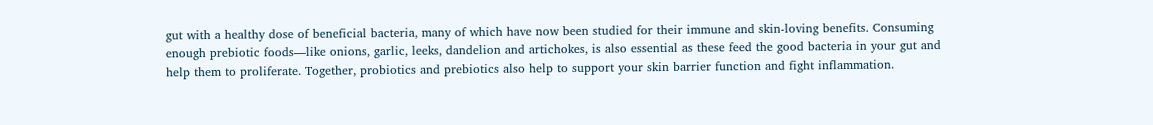gut with a healthy dose of beneficial bacteria, many of which have now been studied for their immune and skin-loving benefits. Consuming enough prebiotic foods—like onions, garlic, leeks, dandelion and artichokes, is also essential as these feed the good bacteria in your gut and help them to proliferate. Together, probiotics and prebiotics also help to support your skin barrier function and fight inflammation.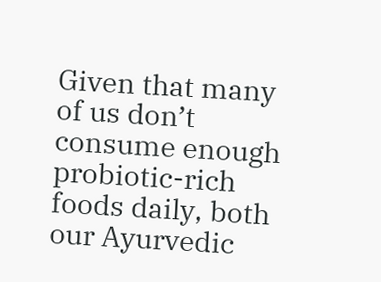Given that many of us don’t consume enough probiotic-rich foods daily, both our Ayurvedic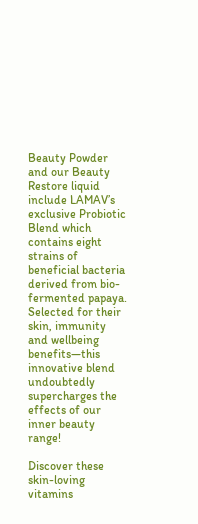Beauty Powder and our Beauty Restore liquid include LAMAV’s exclusive Probiotic Blend which contains eight strains of beneficial bacteria derived from bio-fermented papaya. Selected for their skin, immunity and wellbeing benefits—this innovative blend undoubtedly supercharges the effects of our inner beauty range!

Discover these skin-loving vitamins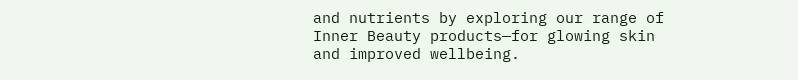and nutrients by exploring our range of Inner Beauty products—for glowing skin and improved wellbeing.